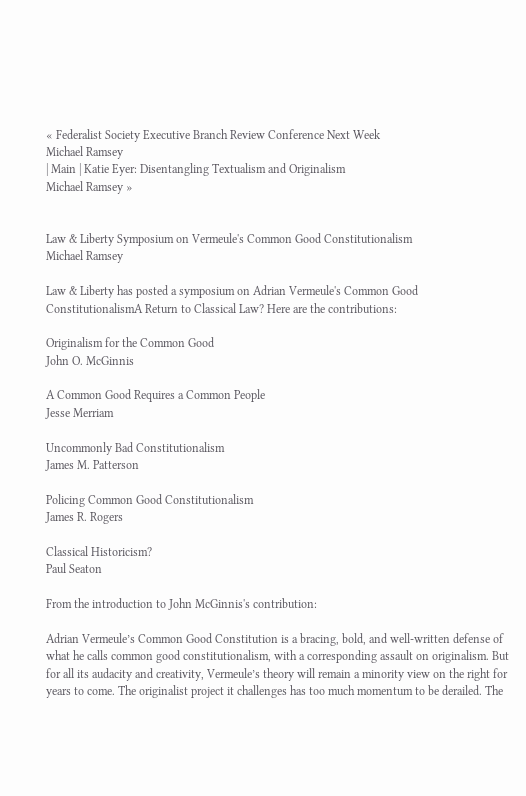« Federalist Society Executive Branch Review Conference Next Week
Michael Ramsey
| Main | Katie Eyer: Disentangling Textualism and Originalism
Michael Ramsey »


Law & Liberty Symposium on Vermeule's Common Good Constitutionalism
Michael Ramsey

Law & Liberty has posted a symposium on Adrian Vermeule's Common Good ConstitutionalismA Return to Classical Law? Here are the contributions:

Originalism for the Common Good
John O. McGinnis

A Common Good Requires a Common People
Jesse Merriam

Uncommonly Bad Constitutionalism
James M. Patterson

Policing Common Good Constitutionalism
James R. Rogers

Classical Historicism?
Paul Seaton

From the introduction to John McGinnis's contribution:

Adrian Vermeule’s Common Good Constitution is a bracing, bold, and well-written defense of what he calls common good constitutionalism, with a corresponding assault on originalism. But for all its audacity and creativity, Vermeule’s theory will remain a minority view on the right for years to come. The originalist project it challenges has too much momentum to be derailed. The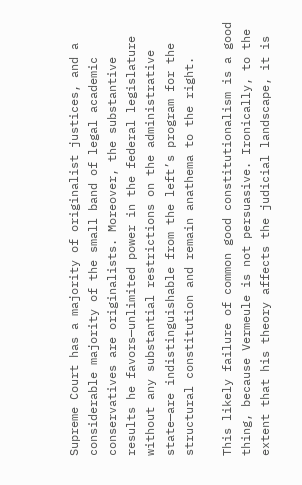Supreme Court has a majority of originalist justices, and a considerable majority of the small band of legal academic conservatives are originalists. Moreover, the substantive results he favors—unlimited power in the federal legislature without any substantial restrictions on the administrative state—are indistinguishable from the left’s program for the structural constitution and remain anathema to the right.

This likely failure of common good constitutionalism is a good thing, because Vermeule is not persuasive. Ironically, to the extent that his theory affects the judicial landscape, it is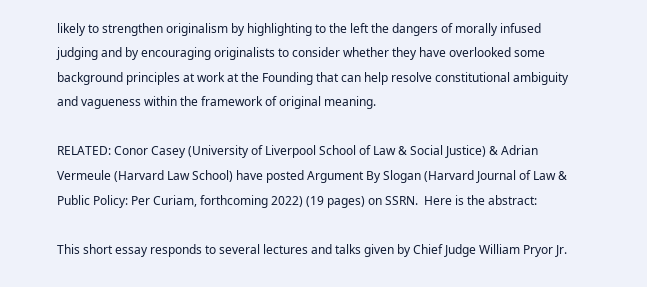likely to strengthen originalism by highlighting to the left the dangers of morally infused judging and by encouraging originalists to consider whether they have overlooked some background principles at work at the Founding that can help resolve constitutional ambiguity and vagueness within the framework of original meaning.

RELATED: Conor Casey (University of Liverpool School of Law & Social Justice) & Adrian Vermeule (Harvard Law School) have posted Argument By Slogan (Harvard Journal of Law & Public Policy: Per Curiam, forthcoming 2022) (19 pages) on SSRN.  Here is the abstract:

This short essay responds to several lectures and talks given by Chief Judge William Pryor Jr.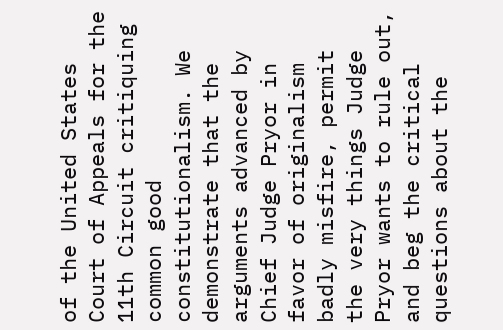of the United States Court of Appeals for the 11th Circuit critiquing common good constitutionalism. We demonstrate that the arguments advanced by Chief Judge Pryor in favor of originalism badly misfire, permit the very things Judge Pryor wants to rule out, and beg the critical questions about the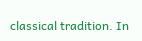classical tradition. In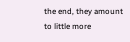the end, they amount to little more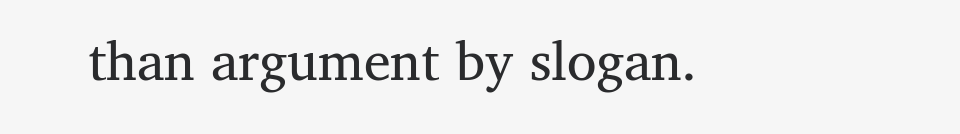than argument by slogan.